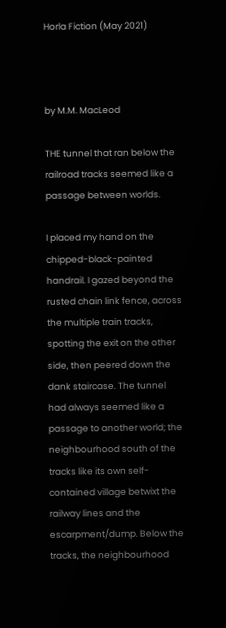Horla Fiction (May 2021)



by M.M. MacLeod

THE tunnel that ran below the railroad tracks seemed like a passage between worlds.

I placed my hand on the chipped-black-painted handrail. I gazed beyond the rusted chain link fence, across the multiple train tracks, spotting the exit on the other side, then peered down the dank staircase. The tunnel had always seemed like a passage to another world; the neighbourhood south of the tracks like its own self-contained village betwixt the railway lines and the escarpment/dump. Below the tracks, the neighbourhood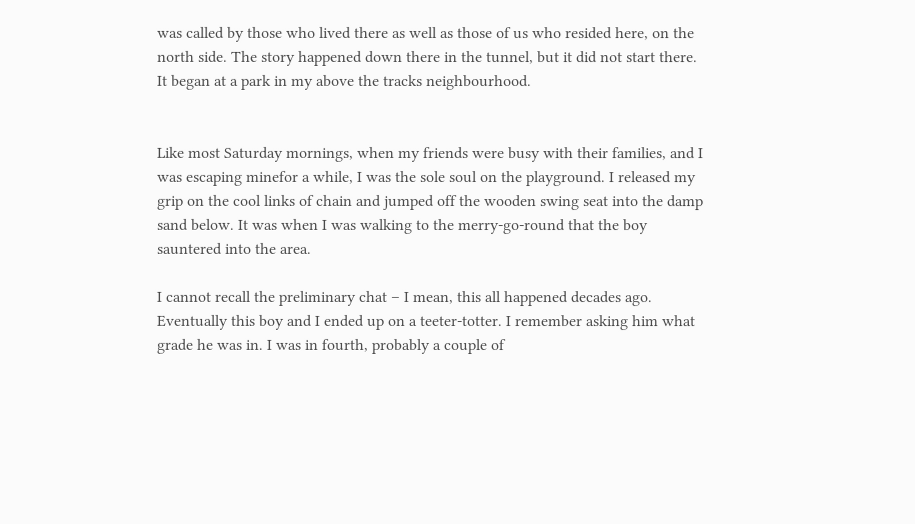was called by those who lived there as well as those of us who resided here, on the north side. The story happened down there in the tunnel, but it did not start there. It began at a park in my above the tracks neighbourhood.


Like most Saturday mornings, when my friends were busy with their families, and I was escaping minefor a while, I was the sole soul on the playground. I released my grip on the cool links of chain and jumped off the wooden swing seat into the damp sand below. It was when I was walking to the merry-go-round that the boy sauntered into the area.

I cannot recall the preliminary chat – I mean, this all happened decades ago. Eventually this boy and I ended up on a teeter-totter. I remember asking him what grade he was in. I was in fourth, probably a couple of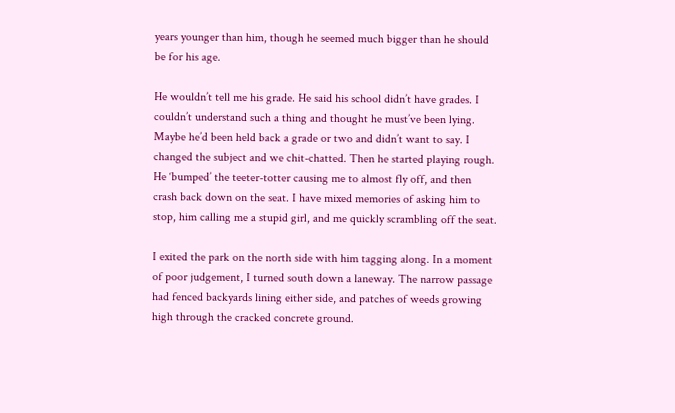years younger than him, though he seemed much bigger than he should be for his age.

He wouldn’t tell me his grade. He said his school didn’t have grades. I couldn’t understand such a thing and thought he must’ve been lying. Maybe he’d been held back a grade or two and didn’t want to say. I changed the subject and we chit-chatted. Then he started playing rough. He ‘bumped’ the teeter-totter causing me to almost fly off, and then crash back down on the seat. I have mixed memories of asking him to stop, him calling me a stupid girl, and me quickly scrambling off the seat.

I exited the park on the north side with him tagging along. In a moment of poor judgement, I turned south down a laneway. The narrow passage had fenced backyards lining either side, and patches of weeds growing high through the cracked concrete ground.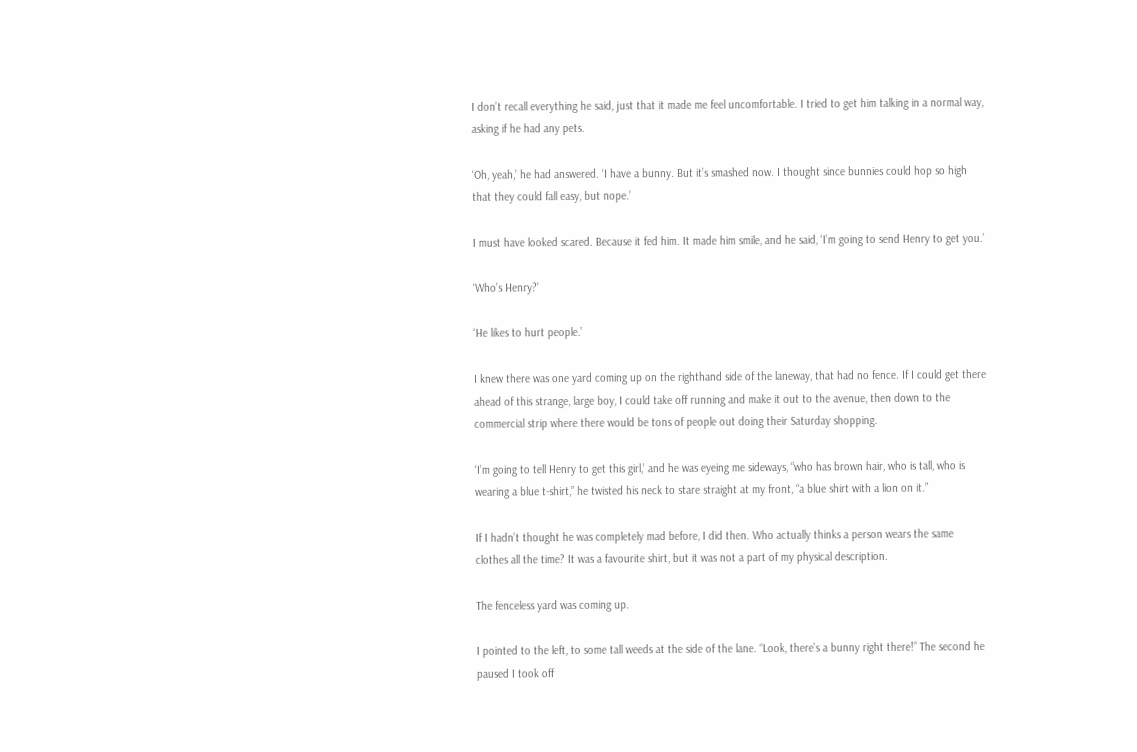I don’t recall everything he said, just that it made me feel uncomfortable. I tried to get him talking in a normal way, asking if he had any pets.

‘Oh, yeah,’ he had answered. ‘I have a bunny. But it’s smashed now. I thought since bunnies could hop so high that they could fall easy, but nope.’

I must have looked scared. Because it fed him. It made him smile, and he said, ‘I’m going to send Henry to get you.’

‘Who’s Henry?’

‘He likes to hurt people.’

I knew there was one yard coming up on the righthand side of the laneway, that had no fence. If I could get there ahead of this strange, large boy, I could take off running and make it out to the avenue, then down to the commercial strip where there would be tons of people out doing their Saturday shopping.

‘I’m going to tell Henry to get this girl,’ and he was eyeing me sideways, “who has brown hair, who is tall, who is wearing a blue t-shirt,” he twisted his neck to stare straight at my front, “a blue shirt with a lion on it.”

If I hadn’t thought he was completely mad before, I did then. Who actually thinks a person wears the same clothes all the time? It was a favourite shirt, but it was not a part of my physical description.

The fenceless yard was coming up.

I pointed to the left, to some tall weeds at the side of the lane. “Look, there’s a bunny right there!” The second he paused I took off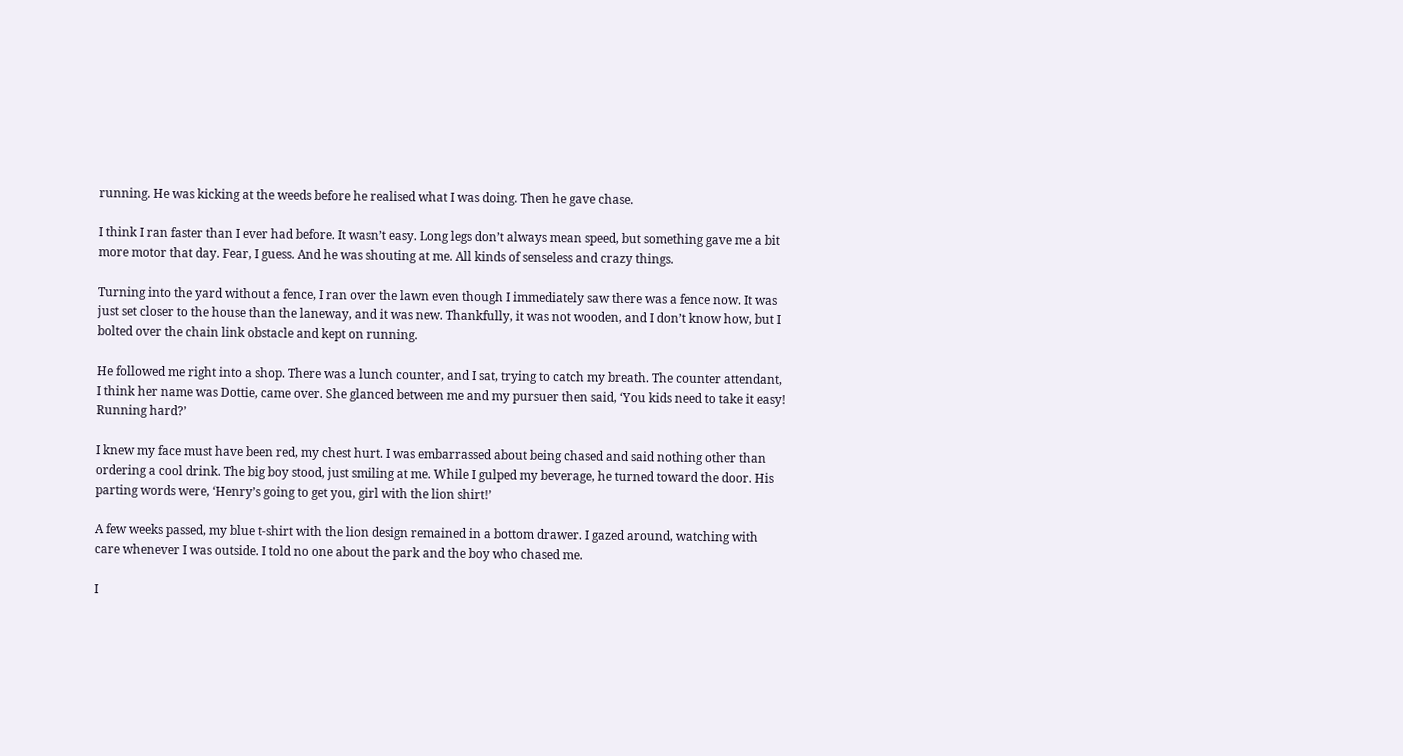running. He was kicking at the weeds before he realised what I was doing. Then he gave chase.

I think I ran faster than I ever had before. It wasn’t easy. Long legs don’t always mean speed, but something gave me a bit more motor that day. Fear, I guess. And he was shouting at me. All kinds of senseless and crazy things.

Turning into the yard without a fence, I ran over the lawn even though I immediately saw there was a fence now. It was just set closer to the house than the laneway, and it was new. Thankfully, it was not wooden, and I don’t know how, but I bolted over the chain link obstacle and kept on running.

He followed me right into a shop. There was a lunch counter, and I sat, trying to catch my breath. The counter attendant, I think her name was Dottie, came over. She glanced between me and my pursuer then said, ‘You kids need to take it easy! Running hard?’

I knew my face must have been red, my chest hurt. I was embarrassed about being chased and said nothing other than ordering a cool drink. The big boy stood, just smiling at me. While I gulped my beverage, he turned toward the door. His parting words were, ‘Henry’s going to get you, girl with the lion shirt!’

A few weeks passed, my blue t-shirt with the lion design remained in a bottom drawer. I gazed around, watching with care whenever I was outside. I told no one about the park and the boy who chased me.

I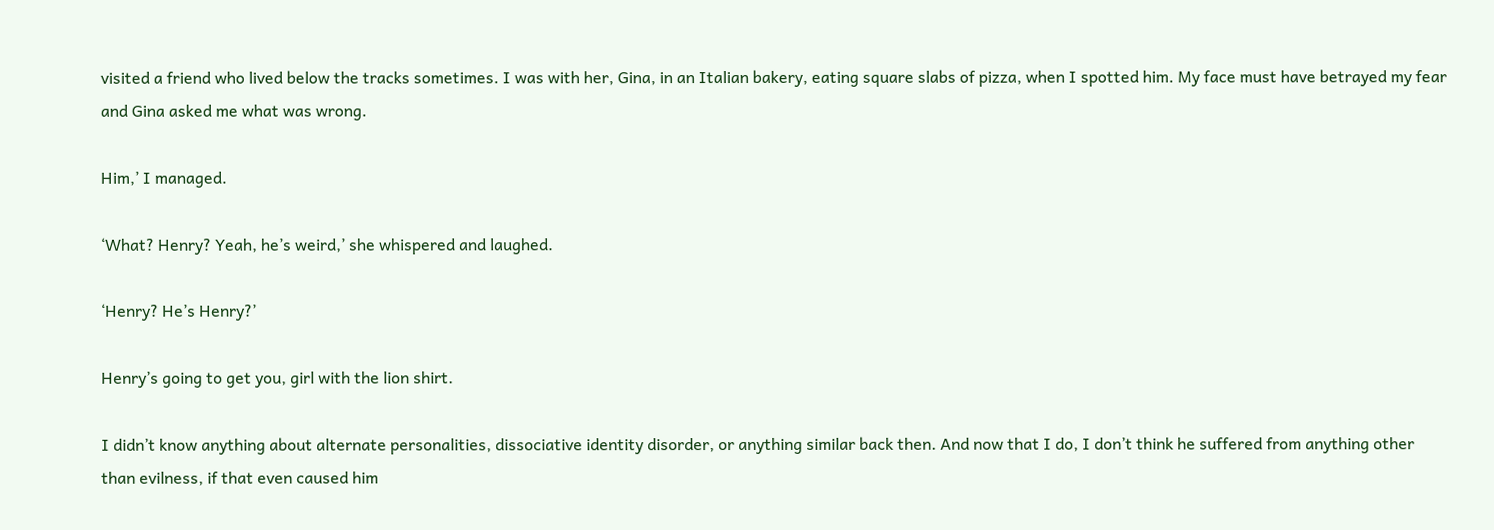visited a friend who lived below the tracks sometimes. I was with her, Gina, in an Italian bakery, eating square slabs of pizza, when I spotted him. My face must have betrayed my fear and Gina asked me what was wrong.

Him,’ I managed.

‘What? Henry? Yeah, he’s weird,’ she whispered and laughed.

‘Henry? He’s Henry?’

Henry’s going to get you, girl with the lion shirt.

I didn’t know anything about alternate personalities, dissociative identity disorder, or anything similar back then. And now that I do, I don’t think he suffered from anything other than evilness, if that even caused him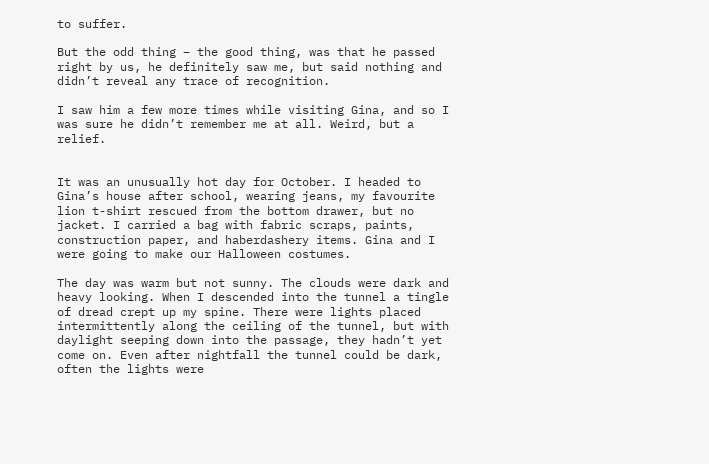to suffer.

But the odd thing – the good thing, was that he passed right by us, he definitely saw me, but said nothing and didn’t reveal any trace of recognition.

I saw him a few more times while visiting Gina, and so I was sure he didn’t remember me at all. Weird, but a relief.


It was an unusually hot day for October. I headed to Gina’s house after school, wearing jeans, my favourite lion t-shirt rescued from the bottom drawer, but no jacket. I carried a bag with fabric scraps, paints, construction paper, and haberdashery items. Gina and I were going to make our Halloween costumes.

The day was warm but not sunny. The clouds were dark and heavy looking. When I descended into the tunnel a tingle of dread crept up my spine. There were lights placed intermittently along the ceiling of the tunnel, but with daylight seeping down into the passage, they hadn’t yet come on. Even after nightfall the tunnel could be dark, often the lights were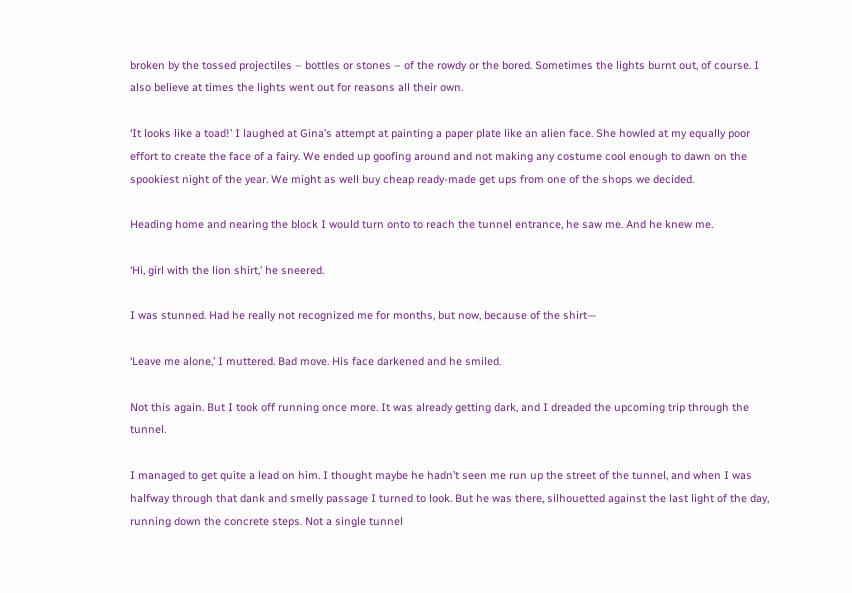broken by the tossed projectiles – bottles or stones – of the rowdy or the bored. Sometimes the lights burnt out, of course. I also believe at times the lights went out for reasons all their own.

‘It looks like a toad!’ I laughed at Gina’s attempt at painting a paper plate like an alien face. She howled at my equally poor effort to create the face of a fairy. We ended up goofing around and not making any costume cool enough to dawn on the spookiest night of the year. We might as well buy cheap ready-made get ups from one of the shops we decided.

Heading home and nearing the block I would turn onto to reach the tunnel entrance, he saw me. And he knew me.

‘Hi, girl with the lion shirt,’ he sneered.

I was stunned. Had he really not recognized me for months, but now, because of the shirt—

‘Leave me alone,’ I muttered. Bad move. His face darkened and he smiled.

Not this again. But I took off running once more. It was already getting dark, and I dreaded the upcoming trip through the tunnel.

I managed to get quite a lead on him. I thought maybe he hadn’t seen me run up the street of the tunnel, and when I was halfway through that dank and smelly passage I turned to look. But he was there, silhouetted against the last light of the day, running down the concrete steps. Not a single tunnel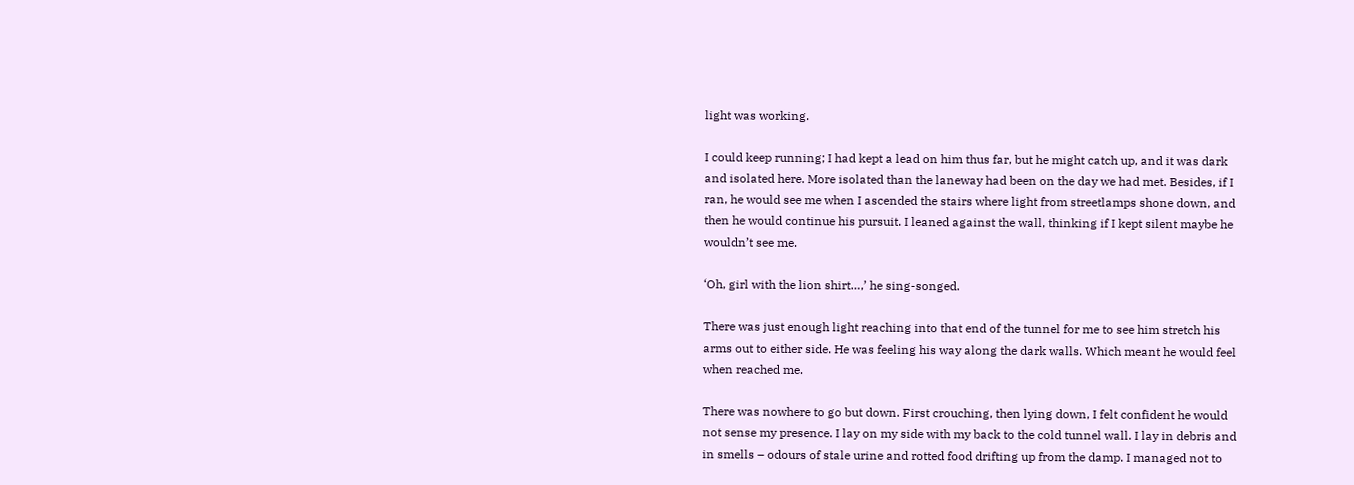light was working.

I could keep running; I had kept a lead on him thus far, but he might catch up, and it was dark and isolated here. More isolated than the laneway had been on the day we had met. Besides, if I ran, he would see me when I ascended the stairs where light from streetlamps shone down, and then he would continue his pursuit. I leaned against the wall, thinking if I kept silent maybe he wouldn’t see me.

‘Oh, girl with the lion shirt…,’ he sing-songed.

There was just enough light reaching into that end of the tunnel for me to see him stretch his arms out to either side. He was feeling his way along the dark walls. Which meant he would feel when reached me.

There was nowhere to go but down. First crouching, then lying down, I felt confident he would not sense my presence. I lay on my side with my back to the cold tunnel wall. I lay in debris and in smells – odours of stale urine and rotted food drifting up from the damp. I managed not to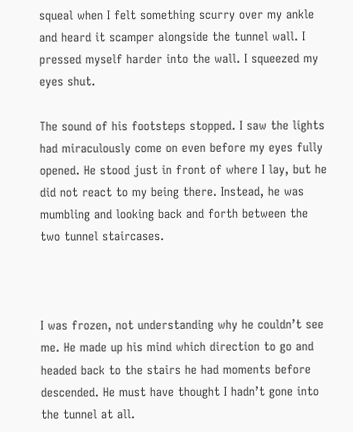squeal when I felt something scurry over my ankle and heard it scamper alongside the tunnel wall. I pressed myself harder into the wall. I squeezed my eyes shut.

The sound of his footsteps stopped. I saw the lights had miraculously come on even before my eyes fully opened. He stood just in front of where I lay, but he did not react to my being there. Instead, he was mumbling and looking back and forth between the two tunnel staircases.



I was frozen, not understanding why he couldn’t see me. He made up his mind which direction to go and headed back to the stairs he had moments before descended. He must have thought I hadn’t gone into the tunnel at all.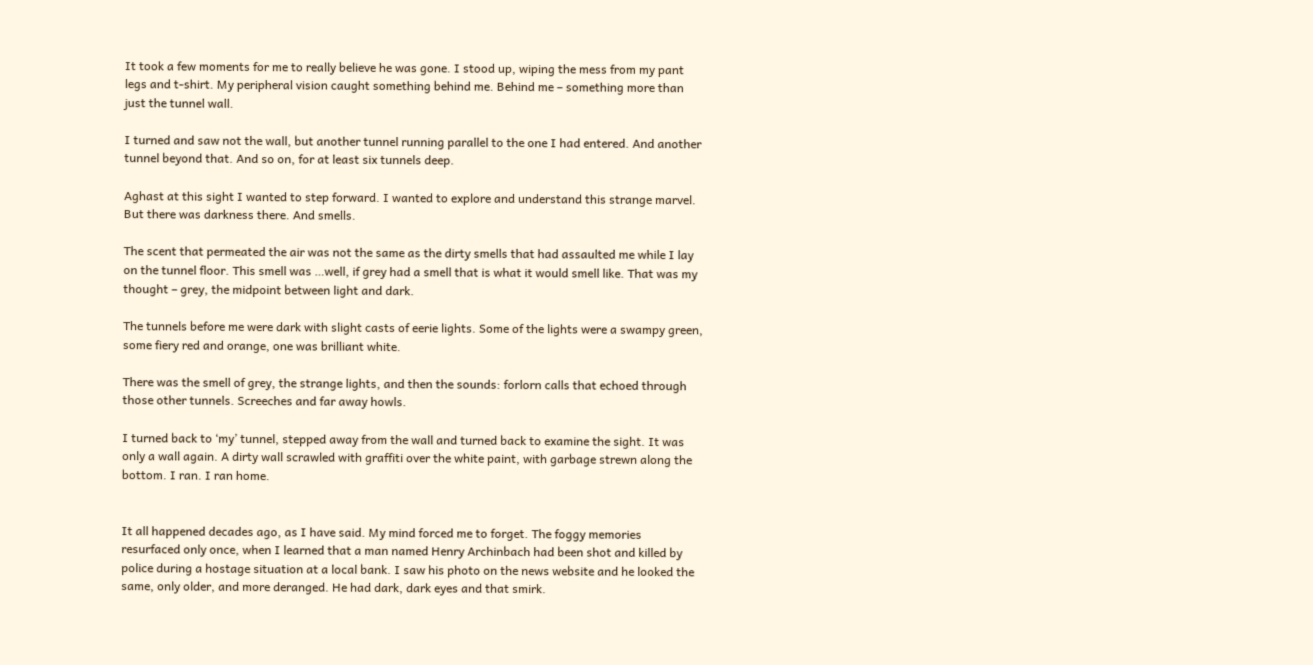It took a few moments for me to really believe he was gone. I stood up, wiping the mess from my pant legs and t-shirt. My peripheral vision caught something behind me. Behind me – something more than just the tunnel wall.

I turned and saw not the wall, but another tunnel running parallel to the one I had entered. And another tunnel beyond that. And so on, for at least six tunnels deep.

Aghast at this sight I wanted to step forward. I wanted to explore and understand this strange marvel. But there was darkness there. And smells.

The scent that permeated the air was not the same as the dirty smells that had assaulted me while I lay on the tunnel floor. This smell was …well, if grey had a smell that is what it would smell like. That was my thought – grey, the midpoint between light and dark.

The tunnels before me were dark with slight casts of eerie lights. Some of the lights were a swampy green, some fiery red and orange, one was brilliant white.

There was the smell of grey, the strange lights, and then the sounds: forlorn calls that echoed through those other tunnels. Screeches and far away howls.

I turned back to ‘my’ tunnel, stepped away from the wall and turned back to examine the sight. It was only a wall again. A dirty wall scrawled with graffiti over the white paint, with garbage strewn along the bottom. I ran. I ran home.


It all happened decades ago, as I have said. My mind forced me to forget. The foggy memories resurfaced only once, when I learned that a man named Henry Archinbach had been shot and killed by police during a hostage situation at a local bank. I saw his photo on the news website and he looked the same, only older, and more deranged. He had dark, dark eyes and that smirk.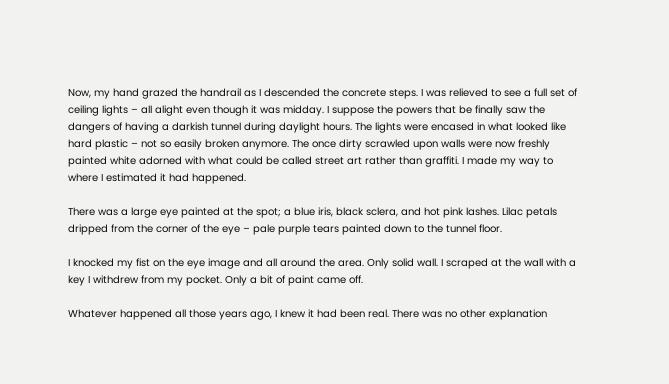Now, my hand grazed the handrail as I descended the concrete steps. I was relieved to see a full set of ceiling lights – all alight even though it was midday. I suppose the powers that be finally saw the dangers of having a darkish tunnel during daylight hours. The lights were encased in what looked like hard plastic – not so easily broken anymore. The once dirty scrawled upon walls were now freshly painted white adorned with what could be called street art rather than graffiti. I made my way to where I estimated it had happened.

There was a large eye painted at the spot; a blue iris, black sclera, and hot pink lashes. Lilac petals dripped from the corner of the eye – pale purple tears painted down to the tunnel floor.

I knocked my fist on the eye image and all around the area. Only solid wall. I scraped at the wall with a key I withdrew from my pocket. Only a bit of paint came off.

Whatever happened all those years ago, I knew it had been real. There was no other explanation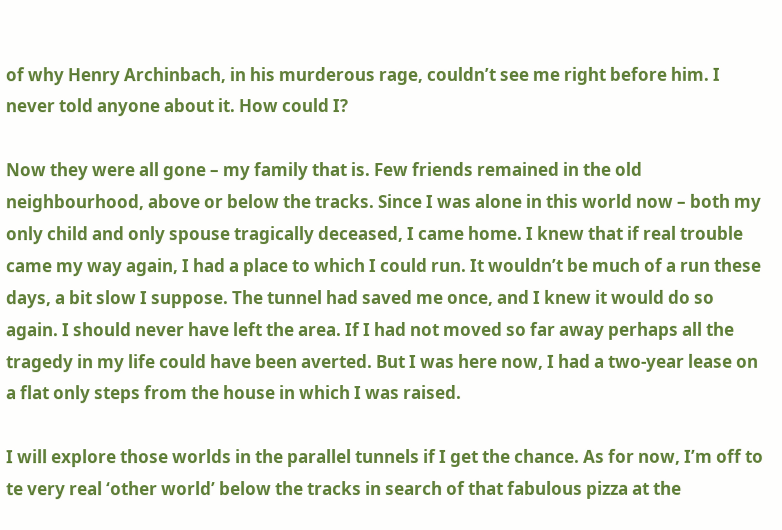of why Henry Archinbach, in his murderous rage, couldn’t see me right before him. I never told anyone about it. How could I?

Now they were all gone – my family that is. Few friends remained in the old neighbourhood, above or below the tracks. Since I was alone in this world now – both my only child and only spouse tragically deceased, I came home. I knew that if real trouble came my way again, I had a place to which I could run. It wouldn’t be much of a run these days, a bit slow I suppose. The tunnel had saved me once, and I knew it would do so again. I should never have left the area. If I had not moved so far away perhaps all the tragedy in my life could have been averted. But I was here now, I had a two-year lease on a flat only steps from the house in which I was raised.

I will explore those worlds in the parallel tunnels if I get the chance. As for now, I’m off to te very real ‘other world’ below the tracks in search of that fabulous pizza at the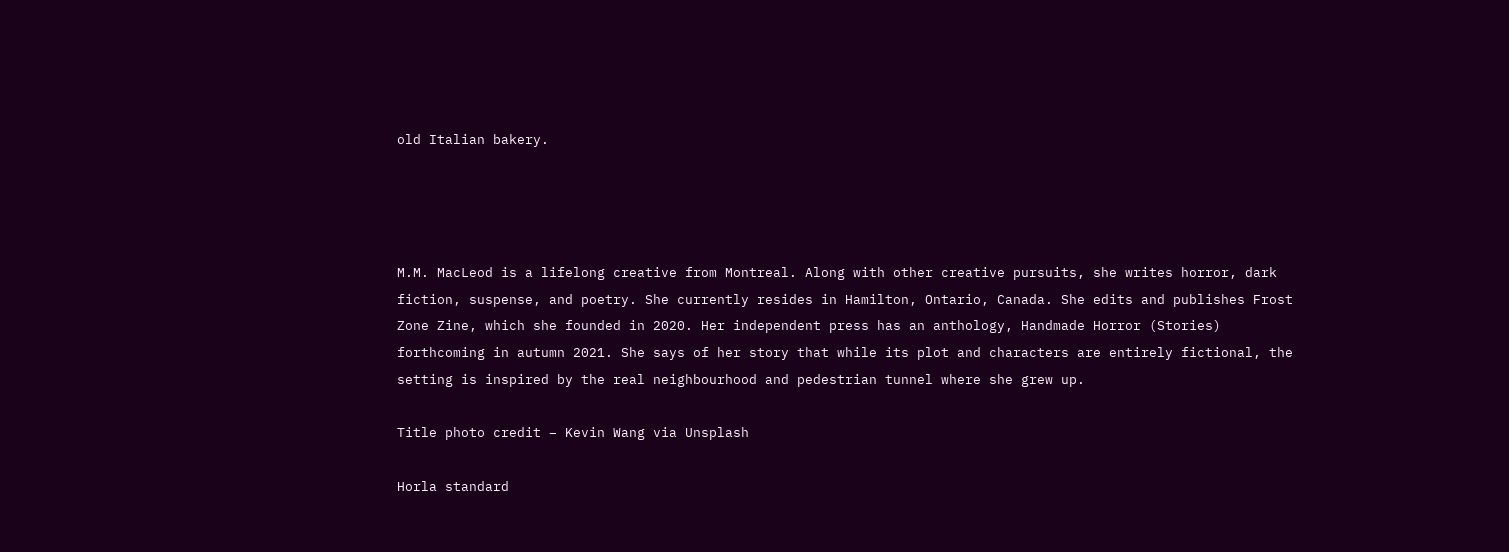old Italian bakery.




M.M. MacLeod is a lifelong creative from Montreal. Along with other creative pursuits, she writes horror, dark fiction, suspense, and poetry. She currently resides in Hamilton, Ontario, Canada. She edits and publishes Frost Zone Zine, which she founded in 2020. Her independent press has an anthology, Handmade Horror (Stories) forthcoming in autumn 2021. She says of her story that while its plot and characters are entirely fictional, the setting is inspired by the real neighbourhood and pedestrian tunnel where she grew up.

Title photo credit – Kevin Wang via Unsplash

Horla standard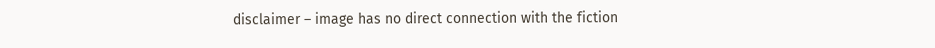disclaimer – image has no direct connection with the fiction